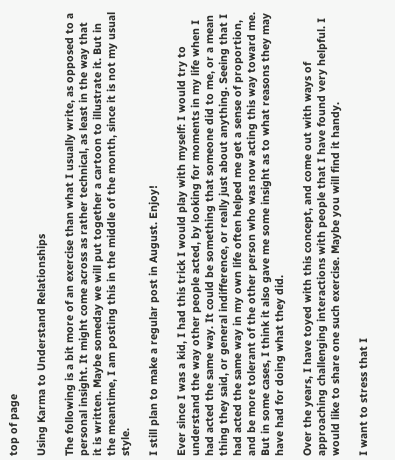top of page

Using Karma to Understand Relationships

The following is a bit more of an exercise than what I usually write, as opposed to a personal insight. It might come across as rather technical, as least in the way that it is written. Maybe someday we will put together a cartoon to illustrate it. But in the meantime, I am posting this in the middle of the month, since it is not my usual style.

I still plan to make a regular post in August. Enjoy!

Ever since I was a kid, I had this trick I would play with myself: I would try to understand the way other people acted, by looking for moments in my life when I had acted the same way. It could be something that someone did to me, or a mean thing they said, or general indifference, or really just about anything. Seeing that I had acted the same way in my own life often helped me get a sense of proportion, and be more tolerant of the other person who was now acting this way toward me. But in some cases, I think it also gave me some insight as to what reasons they may have had for doing what they did.

Over the years, I have toyed with this concept, and come out with ways of approaching challenging interactions with people that I have found very helpful. I would like to share one such exercise. Maybe you will find it handy.

I want to stress that I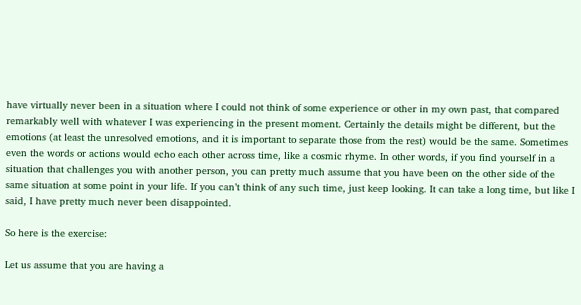have virtually never been in a situation where I could not think of some experience or other in my own past, that compared remarkably well with whatever I was experiencing in the present moment. Certainly the details might be different, but the emotions (at least the unresolved emotions, and it is important to separate those from the rest) would be the same. Sometimes even the words or actions would echo each other across time, like a cosmic rhyme. In other words, if you find yourself in a situation that challenges you with another person, you can pretty much assume that you have been on the other side of the same situation at some point in your life. If you can’t think of any such time, just keep looking. It can take a long time, but like I said, I have pretty much never been disappointed.

So here is the exercise:

Let us assume that you are having a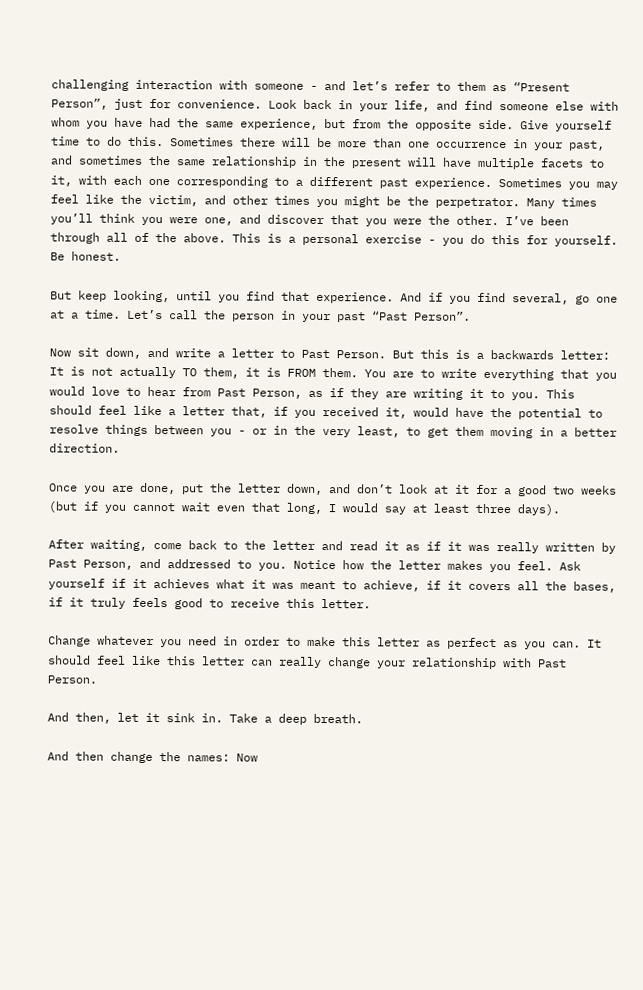challenging interaction with someone - and let’s refer to them as “Present Person”, just for convenience. Look back in your life, and find someone else with whom you have had the same experience, but from the opposite side. Give yourself time to do this. Sometimes there will be more than one occurrence in your past, and sometimes the same relationship in the present will have multiple facets to it, with each one corresponding to a different past experience. Sometimes you may feel like the victim, and other times you might be the perpetrator. Many times you’ll think you were one, and discover that you were the other. I’ve been through all of the above. This is a personal exercise - you do this for yourself. Be honest.

But keep looking, until you find that experience. And if you find several, go one at a time. Let’s call the person in your past “Past Person”.

Now sit down, and write a letter to Past Person. But this is a backwards letter: It is not actually TO them, it is FROM them. You are to write everything that you would love to hear from Past Person, as if they are writing it to you. This should feel like a letter that, if you received it, would have the potential to resolve things between you - or in the very least, to get them moving in a better direction.

Once you are done, put the letter down, and don’t look at it for a good two weeks (but if you cannot wait even that long, I would say at least three days).

After waiting, come back to the letter and read it as if it was really written by Past Person, and addressed to you. Notice how the letter makes you feel. Ask yourself if it achieves what it was meant to achieve, if it covers all the bases, if it truly feels good to receive this letter.

Change whatever you need in order to make this letter as perfect as you can. It should feel like this letter can really change your relationship with Past Person.

And then, let it sink in. Take a deep breath.

And then change the names: Now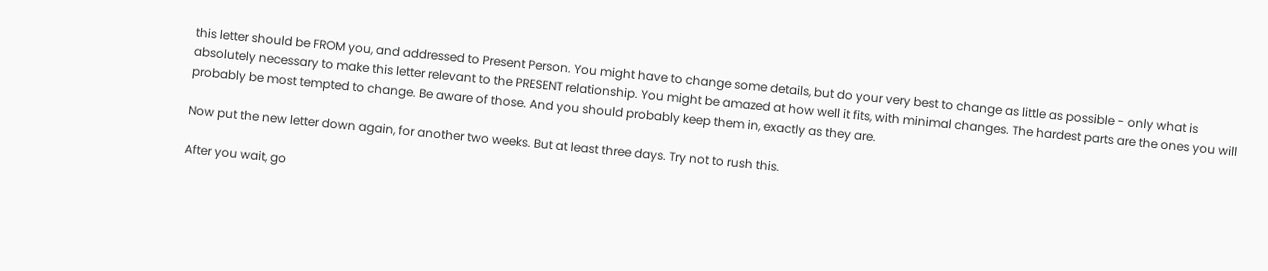this letter should be FROM you, and addressed to Present Person. You might have to change some details, but do your very best to change as little as possible - only what is absolutely necessary to make this letter relevant to the PRESENT relationship. You might be amazed at how well it fits, with minimal changes. The hardest parts are the ones you will probably be most tempted to change. Be aware of those. And you should probably keep them in, exactly as they are.

Now put the new letter down again, for another two weeks. But at least three days. Try not to rush this.

After you wait, go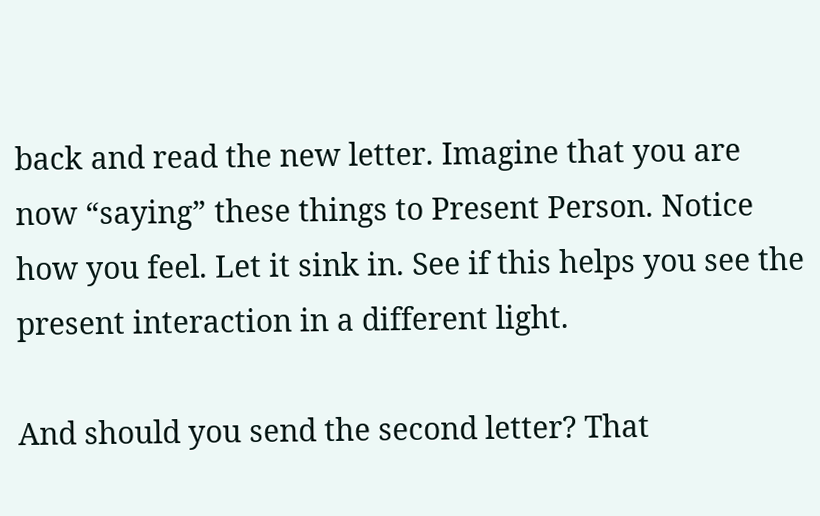back and read the new letter. Imagine that you are now “saying” these things to Present Person. Notice how you feel. Let it sink in. See if this helps you see the present interaction in a different light.

And should you send the second letter? That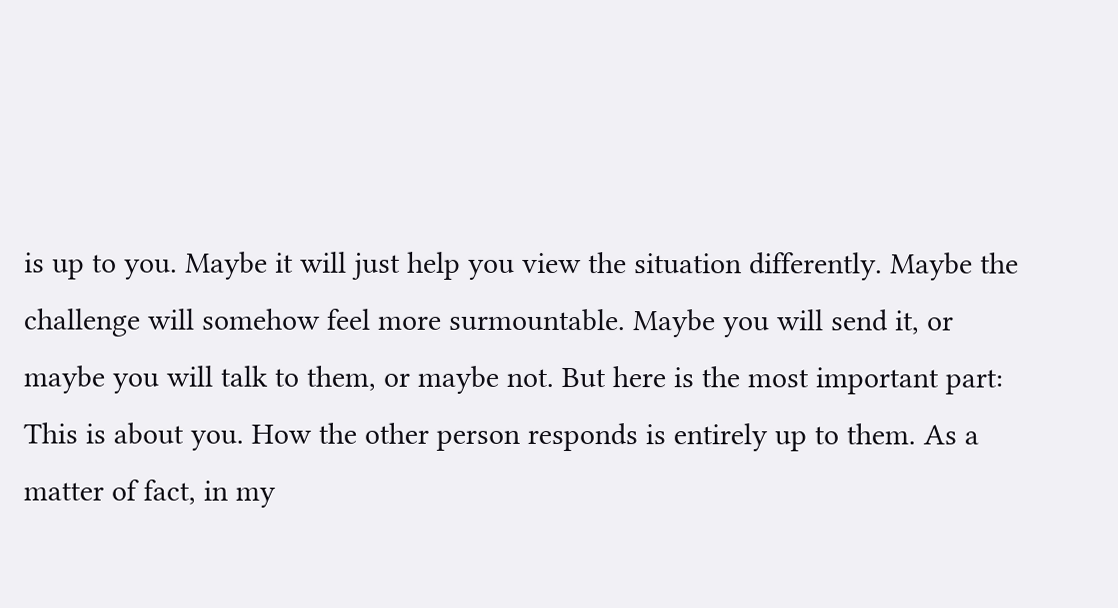is up to you. Maybe it will just help you view the situation differently. Maybe the challenge will somehow feel more surmountable. Maybe you will send it, or maybe you will talk to them, or maybe not. But here is the most important part: This is about you. How the other person responds is entirely up to them. As a matter of fact, in my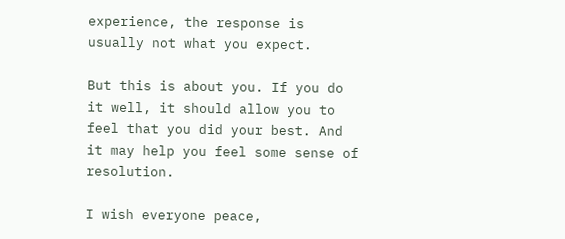experience, the response is usually not what you expect.

But this is about you. If you do it well, it should allow you to feel that you did your best. And it may help you feel some sense of resolution.

I wish everyone peace,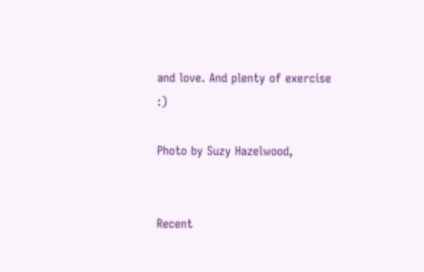and love. And plenty of exercise :)

Photo by Suzy Hazelwood,


Recent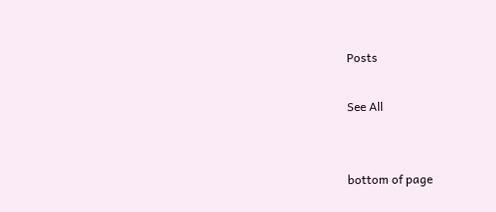Posts

See All


bottom of page